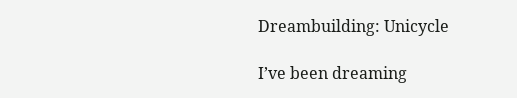Dreambuilding: Unicycle

I’ve been dreaming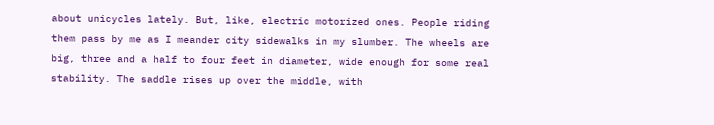about unicycles lately. But, like, electric motorized ones. People riding them pass by me as I meander city sidewalks in my slumber. The wheels are big, three and a half to four feet in diameter, wide enough for some real stability. The saddle rises up over the middle, with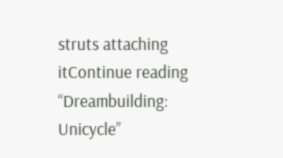struts attaching itContinue reading “Dreambuilding: Unicycle”